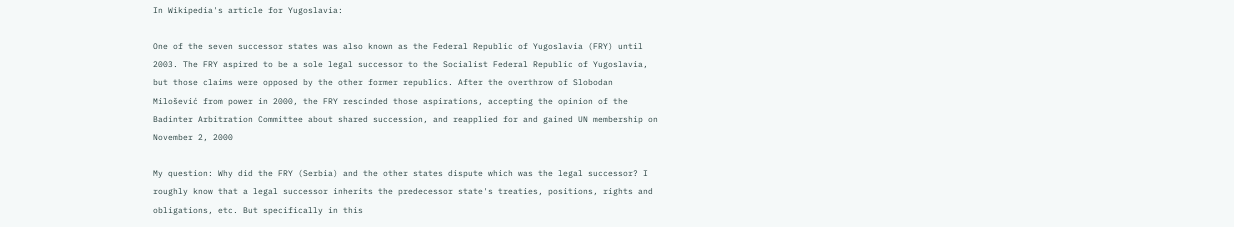In Wikipedia's article for Yugoslavia:

One of the seven successor states was also known as the Federal Republic of Yugoslavia (FRY) until 2003. The FRY aspired to be a sole legal successor to the Socialist Federal Republic of Yugoslavia, but those claims were opposed by the other former republics. After the overthrow of Slobodan Milošević from power in 2000, the FRY rescinded those aspirations, accepting the opinion of the Badinter Arbitration Committee about shared succession, and reapplied for and gained UN membership on November 2, 2000

My question: Why did the FRY (Serbia) and the other states dispute which was the legal successor? I roughly know that a legal successor inherits the predecessor state's treaties, positions, rights and obligations, etc. But specifically in this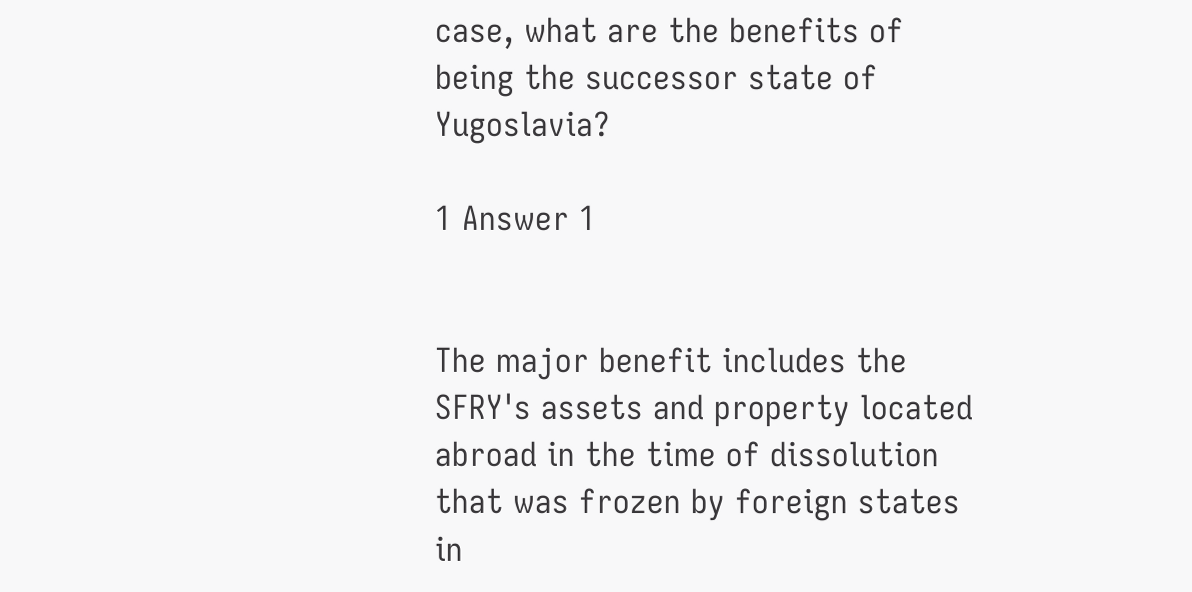case, what are the benefits of being the successor state of Yugoslavia?

1 Answer 1


The major benefit includes the SFRY's assets and property located abroad in the time of dissolution that was frozen by foreign states in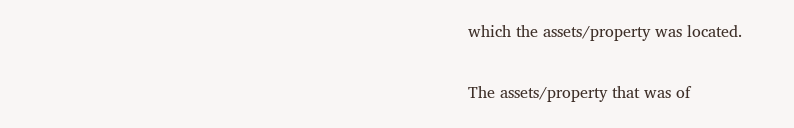which the assets/property was located.

The assets/property that was of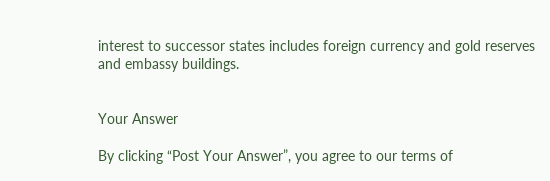interest to successor states includes foreign currency and gold reserves and embassy buildings.


Your Answer

By clicking “Post Your Answer”, you agree to our terms of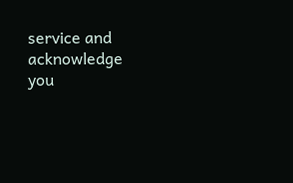service and acknowledge you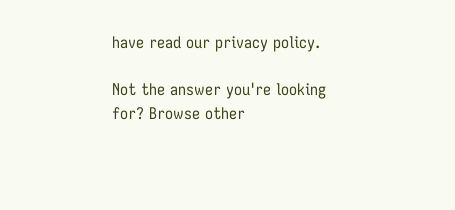have read our privacy policy.

Not the answer you're looking for? Browse other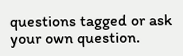questions tagged or ask your own question.